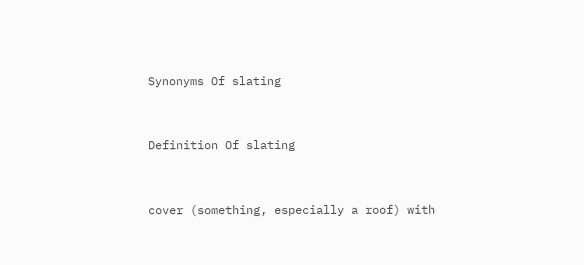Synonyms Of slating


Definition Of slating


cover (something, especially a roof) with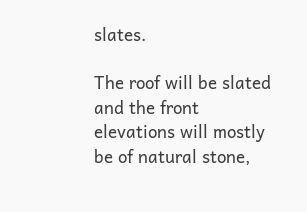slates.

The roof will be slated and the front elevations will mostly be of natural stone,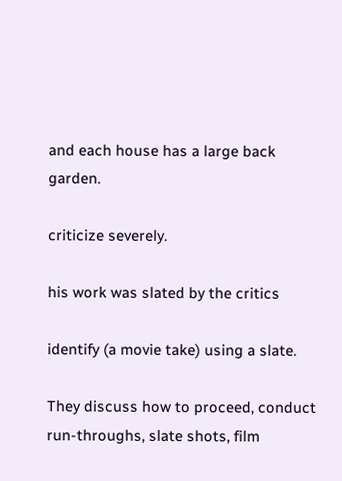and each house has a large back garden.

criticize severely.

his work was slated by the critics

identify (a movie take) using a slate.

They discuss how to proceed, conduct run-throughs, slate shots, film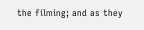the filming; and as they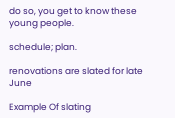do so, you get to know these young people.

schedule; plan.

renovations are slated for late June

Example Of slating